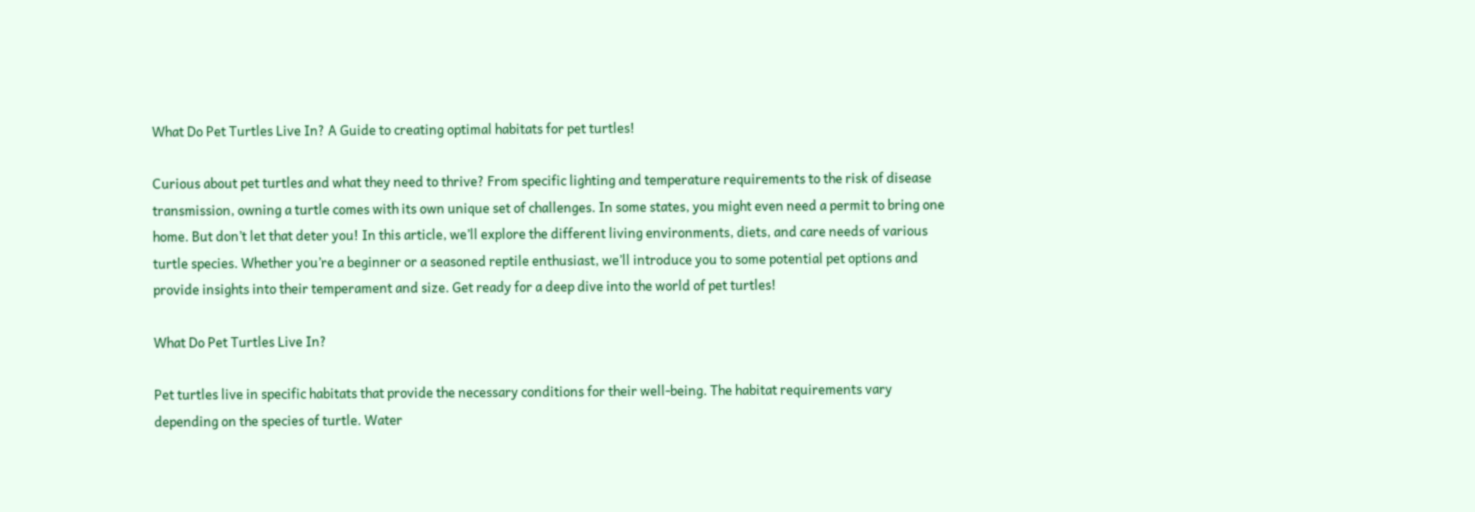What Do Pet Turtles Live In? A Guide to creating optimal habitats for pet turtles!

Curious about pet turtles and what they need to thrive? From specific lighting and temperature requirements to the risk of disease transmission, owning a turtle comes with its own unique set of challenges. In some states, you might even need a permit to bring one home. But don’t let that deter you! In this article, we’ll explore the different living environments, diets, and care needs of various turtle species. Whether you’re a beginner or a seasoned reptile enthusiast, we’ll introduce you to some potential pet options and provide insights into their temperament and size. Get ready for a deep dive into the world of pet turtles!

What Do Pet Turtles Live In?

Pet turtles live in specific habitats that provide the necessary conditions for their well-being. The habitat requirements vary depending on the species of turtle. Water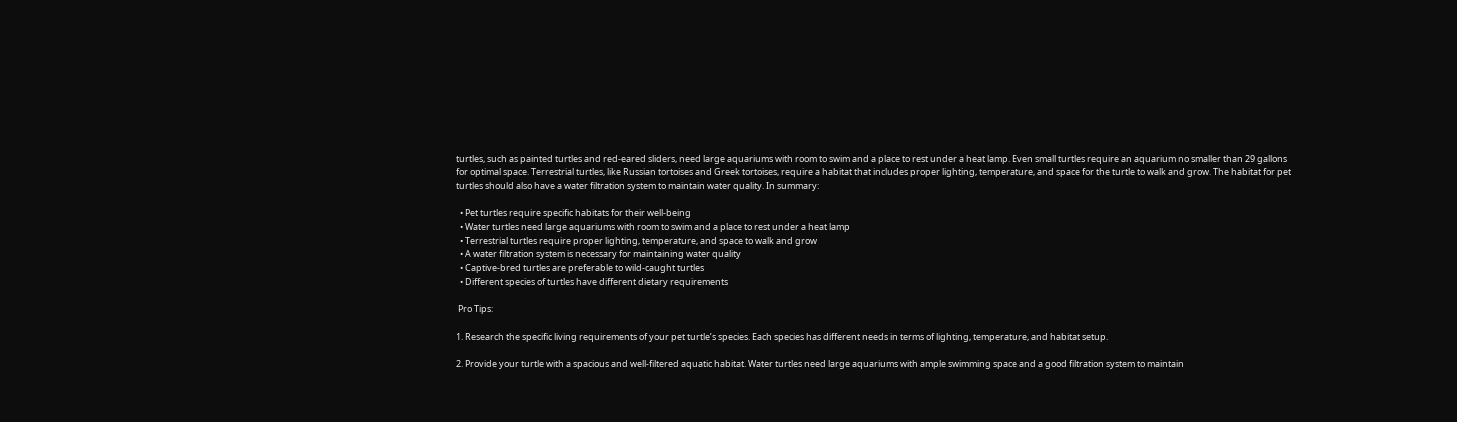turtles, such as painted turtles and red-eared sliders, need large aquariums with room to swim and a place to rest under a heat lamp. Even small turtles require an aquarium no smaller than 29 gallons for optimal space. Terrestrial turtles, like Russian tortoises and Greek tortoises, require a habitat that includes proper lighting, temperature, and space for the turtle to walk and grow. The habitat for pet turtles should also have a water filtration system to maintain water quality. In summary:

  • Pet turtles require specific habitats for their well-being
  • Water turtles need large aquariums with room to swim and a place to rest under a heat lamp
  • Terrestrial turtles require proper lighting, temperature, and space to walk and grow
  • A water filtration system is necessary for maintaining water quality
  • Captive-bred turtles are preferable to wild-caught turtles
  • Different species of turtles have different dietary requirements

 Pro Tips:

1. Research the specific living requirements of your pet turtle’s species. Each species has different needs in terms of lighting, temperature, and habitat setup.

2. Provide your turtle with a spacious and well-filtered aquatic habitat. Water turtles need large aquariums with ample swimming space and a good filtration system to maintain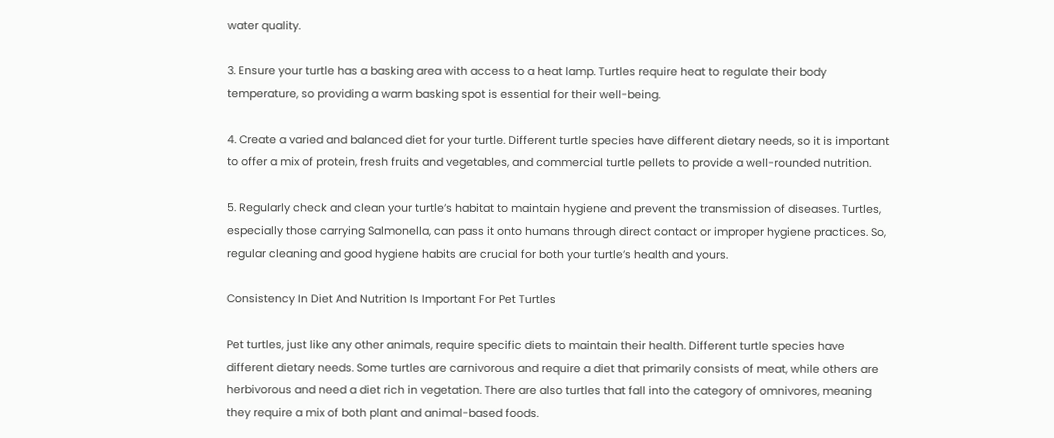water quality.

3. Ensure your turtle has a basking area with access to a heat lamp. Turtles require heat to regulate their body temperature, so providing a warm basking spot is essential for their well-being.

4. Create a varied and balanced diet for your turtle. Different turtle species have different dietary needs, so it is important to offer a mix of protein, fresh fruits and vegetables, and commercial turtle pellets to provide a well-rounded nutrition.

5. Regularly check and clean your turtle’s habitat to maintain hygiene and prevent the transmission of diseases. Turtles, especially those carrying Salmonella, can pass it onto humans through direct contact or improper hygiene practices. So, regular cleaning and good hygiene habits are crucial for both your turtle’s health and yours.

Consistency In Diet And Nutrition Is Important For Pet Turtles

Pet turtles, just like any other animals, require specific diets to maintain their health. Different turtle species have different dietary needs. Some turtles are carnivorous and require a diet that primarily consists of meat, while others are herbivorous and need a diet rich in vegetation. There are also turtles that fall into the category of omnivores, meaning they require a mix of both plant and animal-based foods.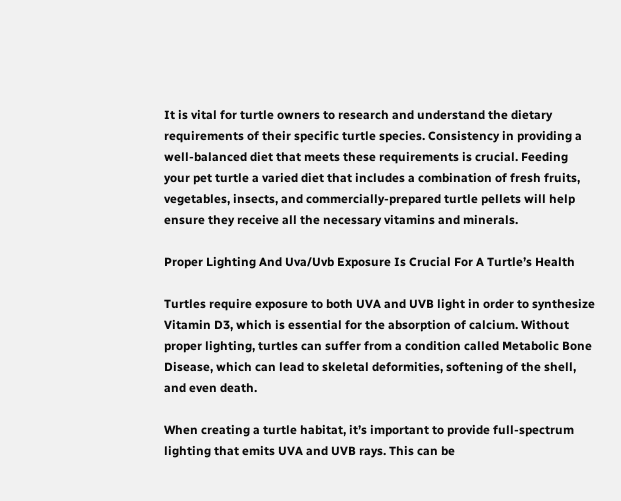It is vital for turtle owners to research and understand the dietary requirements of their specific turtle species. Consistency in providing a well-balanced diet that meets these requirements is crucial. Feeding your pet turtle a varied diet that includes a combination of fresh fruits, vegetables, insects, and commercially-prepared turtle pellets will help ensure they receive all the necessary vitamins and minerals.

Proper Lighting And Uva/Uvb Exposure Is Crucial For A Turtle’s Health

Turtles require exposure to both UVA and UVB light in order to synthesize Vitamin D3, which is essential for the absorption of calcium. Without proper lighting, turtles can suffer from a condition called Metabolic Bone Disease, which can lead to skeletal deformities, softening of the shell, and even death.

When creating a turtle habitat, it’s important to provide full-spectrum lighting that emits UVA and UVB rays. This can be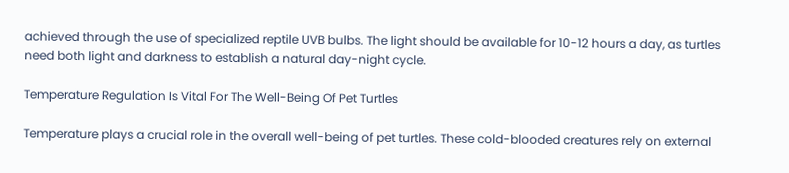achieved through the use of specialized reptile UVB bulbs. The light should be available for 10-12 hours a day, as turtles need both light and darkness to establish a natural day-night cycle.

Temperature Regulation Is Vital For The Well-Being Of Pet Turtles

Temperature plays a crucial role in the overall well-being of pet turtles. These cold-blooded creatures rely on external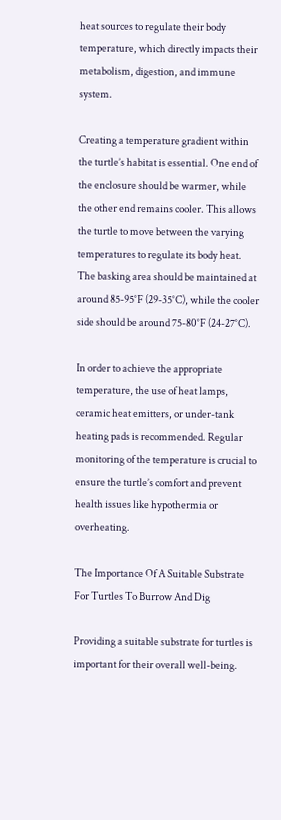heat sources to regulate their body temperature, which directly impacts their metabolism, digestion, and immune system.

Creating a temperature gradient within the turtle’s habitat is essential. One end of the enclosure should be warmer, while the other end remains cooler. This allows the turtle to move between the varying temperatures to regulate its body heat. The basking area should be maintained at around 85-95°F (29-35°C), while the cooler side should be around 75-80°F (24-27°C).

In order to achieve the appropriate temperature, the use of heat lamps, ceramic heat emitters, or under-tank heating pads is recommended. Regular monitoring of the temperature is crucial to ensure the turtle’s comfort and prevent health issues like hypothermia or overheating.

The Importance Of A Suitable Substrate For Turtles To Burrow And Dig

Providing a suitable substrate for turtles is important for their overall well-being.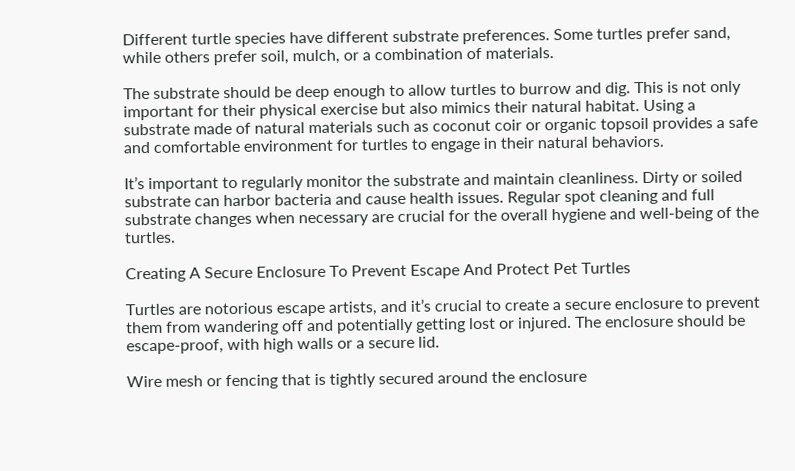Different turtle species have different substrate preferences. Some turtles prefer sand, while others prefer soil, mulch, or a combination of materials.

The substrate should be deep enough to allow turtles to burrow and dig. This is not only important for their physical exercise but also mimics their natural habitat. Using a substrate made of natural materials such as coconut coir or organic topsoil provides a safe and comfortable environment for turtles to engage in their natural behaviors.

It’s important to regularly monitor the substrate and maintain cleanliness. Dirty or soiled substrate can harbor bacteria and cause health issues. Regular spot cleaning and full substrate changes when necessary are crucial for the overall hygiene and well-being of the turtles.

Creating A Secure Enclosure To Prevent Escape And Protect Pet Turtles

Turtles are notorious escape artists, and it’s crucial to create a secure enclosure to prevent them from wandering off and potentially getting lost or injured. The enclosure should be escape-proof, with high walls or a secure lid.

Wire mesh or fencing that is tightly secured around the enclosure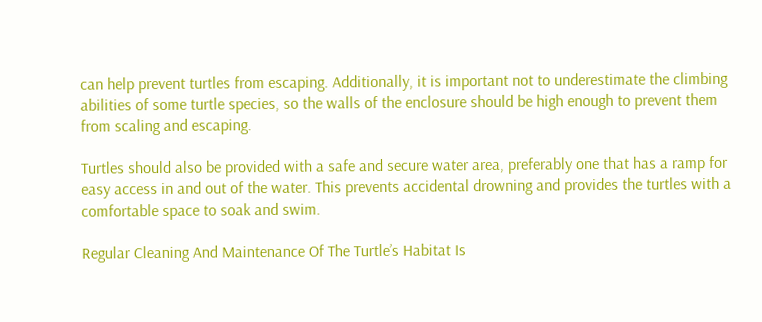can help prevent turtles from escaping. Additionally, it is important not to underestimate the climbing abilities of some turtle species, so the walls of the enclosure should be high enough to prevent them from scaling and escaping.

Turtles should also be provided with a safe and secure water area, preferably one that has a ramp for easy access in and out of the water. This prevents accidental drowning and provides the turtles with a comfortable space to soak and swim.

Regular Cleaning And Maintenance Of The Turtle’s Habitat Is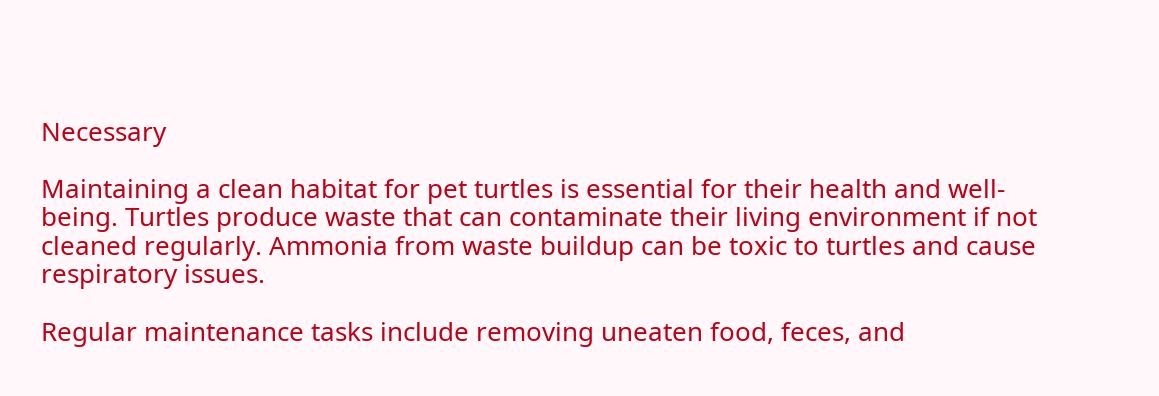Necessary

Maintaining a clean habitat for pet turtles is essential for their health and well-being. Turtles produce waste that can contaminate their living environment if not cleaned regularly. Ammonia from waste buildup can be toxic to turtles and cause respiratory issues.

Regular maintenance tasks include removing uneaten food, feces, and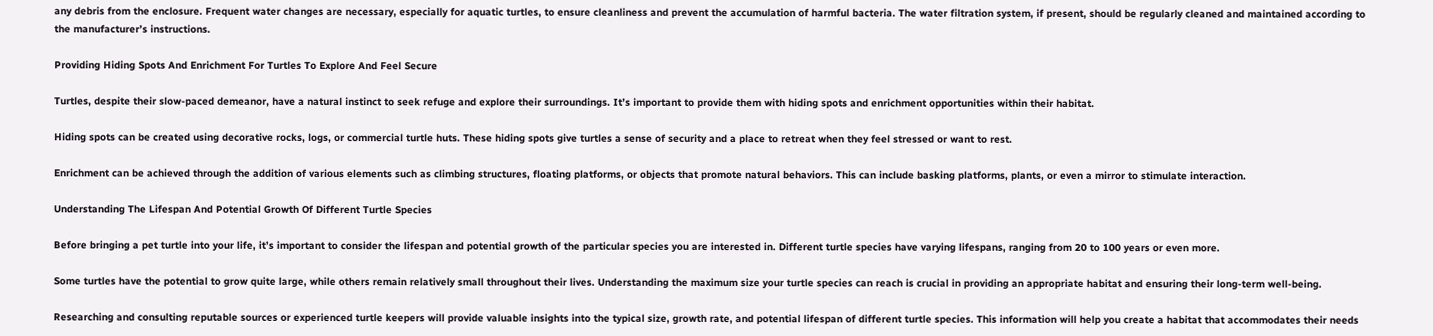any debris from the enclosure. Frequent water changes are necessary, especially for aquatic turtles, to ensure cleanliness and prevent the accumulation of harmful bacteria. The water filtration system, if present, should be regularly cleaned and maintained according to the manufacturer’s instructions.

Providing Hiding Spots And Enrichment For Turtles To Explore And Feel Secure

Turtles, despite their slow-paced demeanor, have a natural instinct to seek refuge and explore their surroundings. It’s important to provide them with hiding spots and enrichment opportunities within their habitat.

Hiding spots can be created using decorative rocks, logs, or commercial turtle huts. These hiding spots give turtles a sense of security and a place to retreat when they feel stressed or want to rest.

Enrichment can be achieved through the addition of various elements such as climbing structures, floating platforms, or objects that promote natural behaviors. This can include basking platforms, plants, or even a mirror to stimulate interaction.

Understanding The Lifespan And Potential Growth Of Different Turtle Species

Before bringing a pet turtle into your life, it’s important to consider the lifespan and potential growth of the particular species you are interested in. Different turtle species have varying lifespans, ranging from 20 to 100 years or even more.

Some turtles have the potential to grow quite large, while others remain relatively small throughout their lives. Understanding the maximum size your turtle species can reach is crucial in providing an appropriate habitat and ensuring their long-term well-being.

Researching and consulting reputable sources or experienced turtle keepers will provide valuable insights into the typical size, growth rate, and potential lifespan of different turtle species. This information will help you create a habitat that accommodates their needs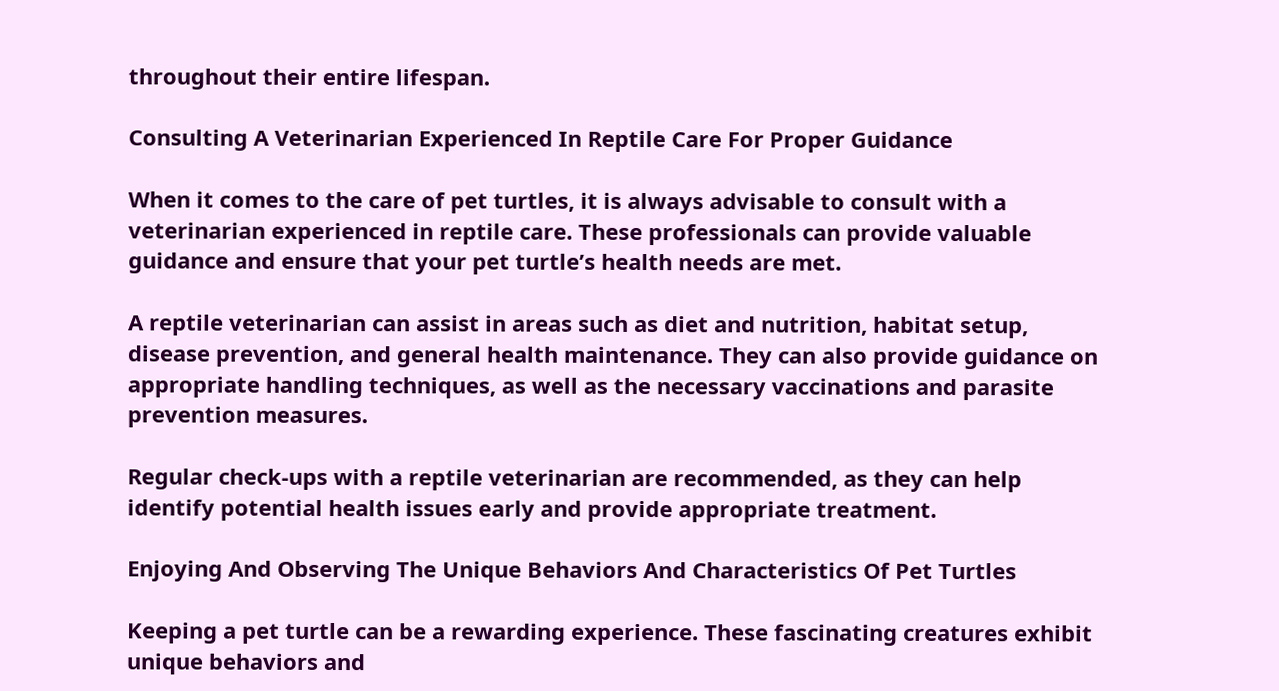throughout their entire lifespan.

Consulting A Veterinarian Experienced In Reptile Care For Proper Guidance

When it comes to the care of pet turtles, it is always advisable to consult with a veterinarian experienced in reptile care. These professionals can provide valuable guidance and ensure that your pet turtle’s health needs are met.

A reptile veterinarian can assist in areas such as diet and nutrition, habitat setup, disease prevention, and general health maintenance. They can also provide guidance on appropriate handling techniques, as well as the necessary vaccinations and parasite prevention measures.

Regular check-ups with a reptile veterinarian are recommended, as they can help identify potential health issues early and provide appropriate treatment.

Enjoying And Observing The Unique Behaviors And Characteristics Of Pet Turtles

Keeping a pet turtle can be a rewarding experience. These fascinating creatures exhibit unique behaviors and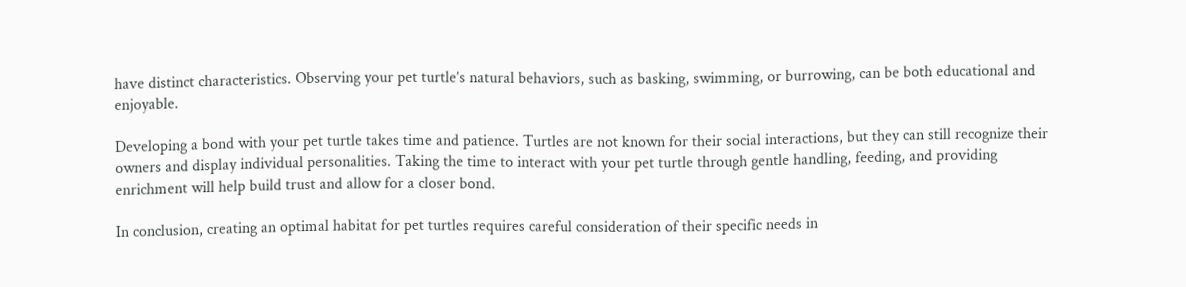have distinct characteristics. Observing your pet turtle’s natural behaviors, such as basking, swimming, or burrowing, can be both educational and enjoyable.

Developing a bond with your pet turtle takes time and patience. Turtles are not known for their social interactions, but they can still recognize their owners and display individual personalities. Taking the time to interact with your pet turtle through gentle handling, feeding, and providing enrichment will help build trust and allow for a closer bond.

In conclusion, creating an optimal habitat for pet turtles requires careful consideration of their specific needs in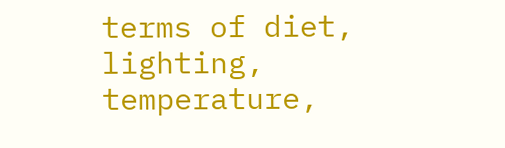terms of diet, lighting, temperature,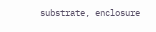substrate, enclosure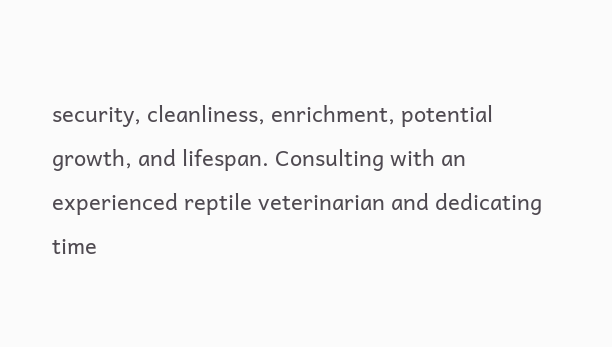security, cleanliness, enrichment, potential growth, and lifespan. Consulting with an experienced reptile veterinarian and dedicating time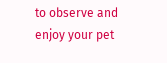to observe and enjoy your pet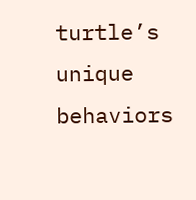turtle’s unique behaviors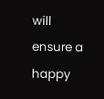will ensure a happy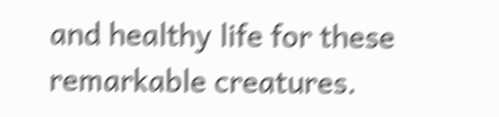and healthy life for these remarkable creatures.